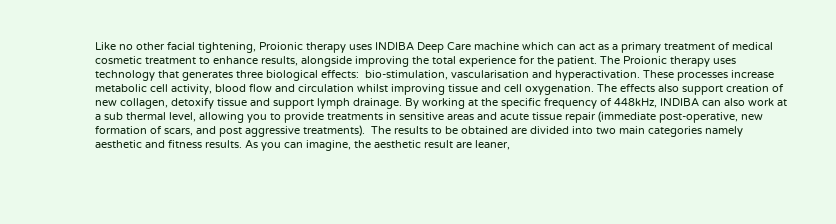Like no other facial tightening, Proionic therapy uses INDIBA Deep Care machine which can act as a primary treatment of medical cosmetic treatment to enhance results, alongside improving the total experience for the patient. The Proionic therapy uses technology that generates three biological effects:  bio-stimulation, vascularisation and hyperactivation. These processes increase metabolic cell activity, blood flow and circulation whilst improving tissue and cell oxygenation. The effects also support creation of new collagen, detoxify tissue and support lymph drainage. By working at the specific frequency of 448kHz, INDIBA can also work at a sub thermal level, allowing you to provide treatments in sensitive areas and acute tissue repair (immediate post-operative, new formation of scars, and post aggressive treatments).  The results to be obtained are divided into two main categories namely aesthetic and fitness results. As you can imagine, the aesthetic result are leaner,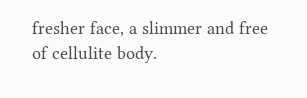fresher face, a slimmer and free of cellulite body.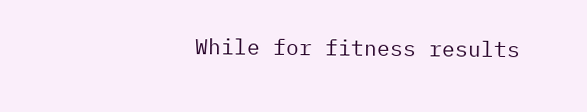While for fitness results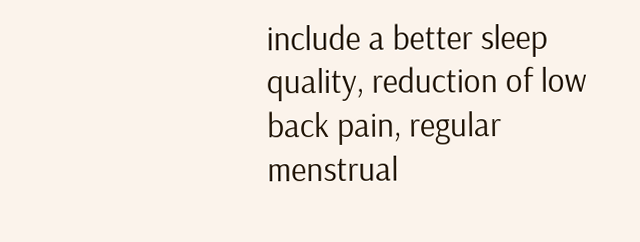include a better sleep quality, reduction of low back pain, regular menstrual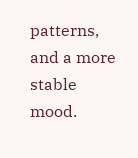patterns, and a more stable mood.